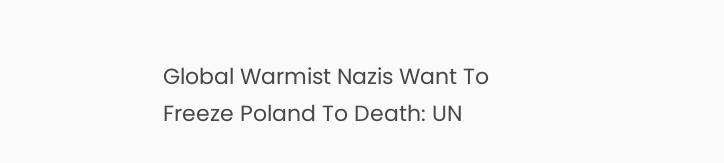Global Warmist Nazis Want To Freeze Poland To Death: UN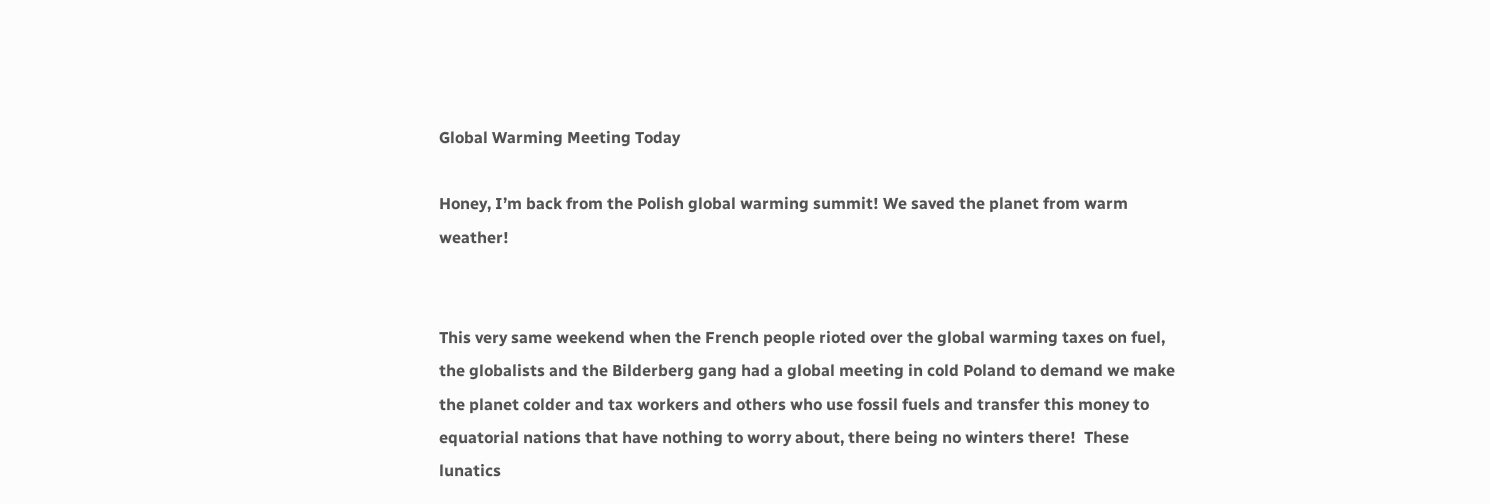Global Warming Meeting Today

Honey, I’m back from the Polish global warming summit! We saved the planet from warm weather!


This very same weekend when the French people rioted over the global warming taxes on fuel, the globalists and the Bilderberg gang had a global meeting in cold Poland to demand we make the planet colder and tax workers and others who use fossil fuels and transfer this money to equatorial nations that have nothing to worry about, there being no winters there!  These lunatics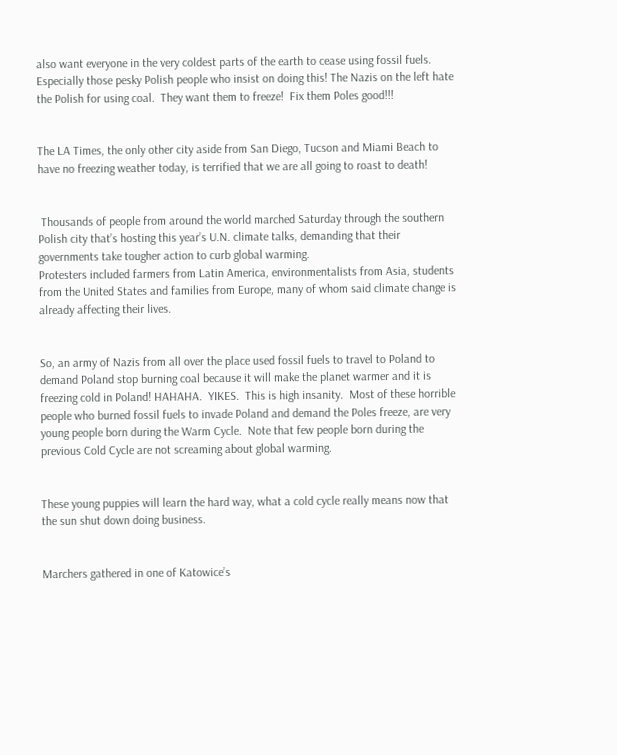also want everyone in the very coldest parts of the earth to cease using fossil fuels.  Especially those pesky Polish people who insist on doing this! The Nazis on the left hate the Polish for using coal.  They want them to freeze!  Fix them Poles good!!!


The LA Times, the only other city aside from San Diego, Tucson and Miami Beach to have no freezing weather today, is terrified that we are all going to roast to death!


 Thousands of people from around the world marched Saturday through the southern Polish city that’s hosting this year’s U.N. climate talks, demanding that their governments take tougher action to curb global warming.
Protesters included farmers from Latin America, environmentalists from Asia, students from the United States and families from Europe, many of whom said climate change is already affecting their lives.


So, an army of Nazis from all over the place used fossil fuels to travel to Poland to demand Poland stop burning coal because it will make the planet warmer and it is freezing cold in Poland! HAHAHA.  YIKES.  This is high insanity.  Most of these horrible people who burned fossil fuels to invade Poland and demand the Poles freeze, are very young people born during the Warm Cycle.  Note that few people born during the previous Cold Cycle are not screaming about global warming.


These young puppies will learn the hard way, what a cold cycle really means now that the sun shut down doing business.


Marchers gathered in one of Katowice’s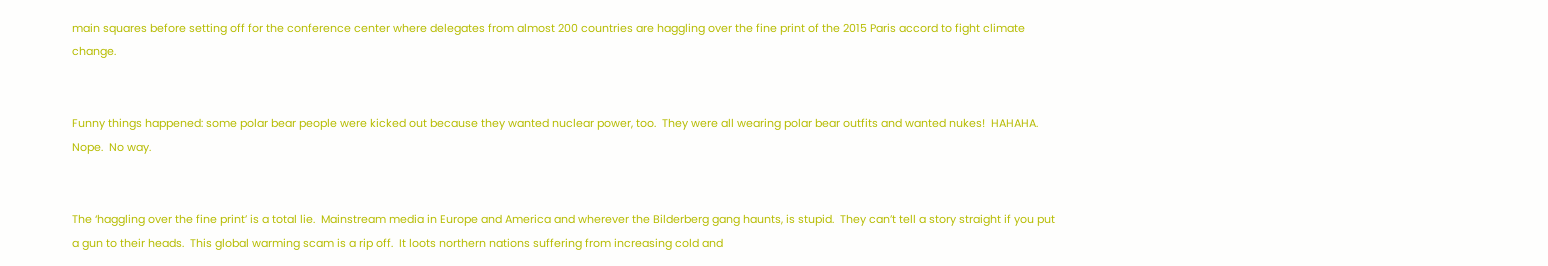main squares before setting off for the conference center where delegates from almost 200 countries are haggling over the fine print of the 2015 Paris accord to fight climate change.


Funny things happened: some polar bear people were kicked out because they wanted nuclear power, too.  They were all wearing polar bear outfits and wanted nukes!  HAHAHA.  Nope.  No way.


The ‘haggling over the fine print’ is a total lie.  Mainstream media in Europe and America and wherever the Bilderberg gang haunts, is stupid.  They can’t tell a story straight if you put a gun to their heads.  This global warming scam is a rip off.  It loots northern nations suffering from increasing cold and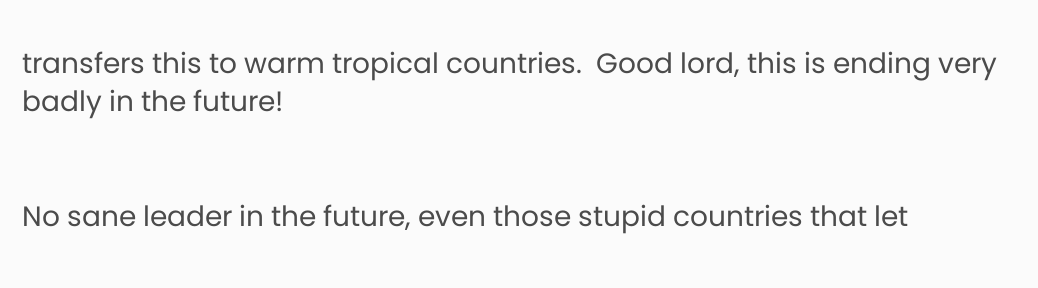transfers this to warm tropical countries.  Good lord, this is ending very badly in the future!


No sane leader in the future, even those stupid countries that let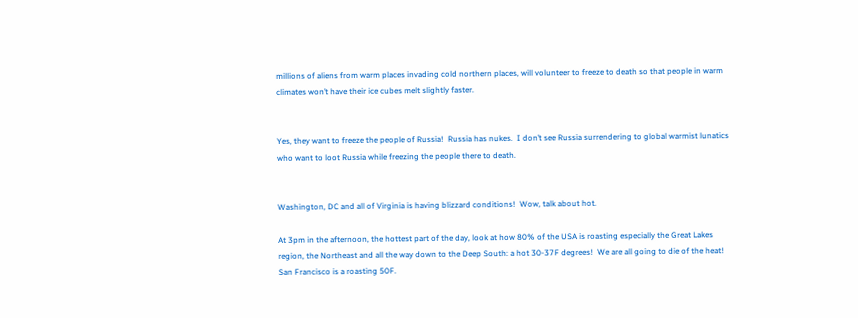millions of aliens from warm places invading cold northern places, will volunteer to freeze to death so that people in warm climates won’t have their ice cubes melt slightly faster.


Yes, they want to freeze the people of Russia!  Russia has nukes.  I don’t see Russia surrendering to global warmist lunatics who want to loot Russia while freezing the people there to death.


Washington, DC and all of Virginia is having blizzard conditions!  Wow, talk about hot.

At 3pm in the afternoon, the hottest part of the day, look at how 80% of the USA is roasting especially the Great Lakes region, the Northeast and all the way down to the Deep South: a hot 30-37F degrees!  We are all going to die of the heat!  San Francisco is a roasting 50F.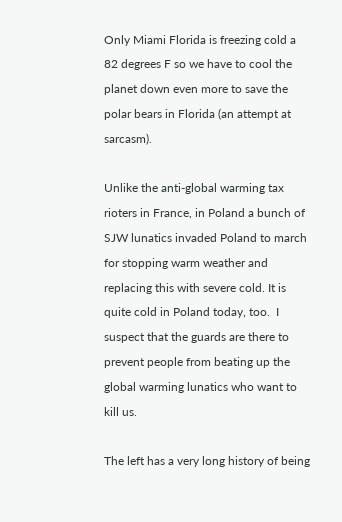Only Miami Florida is freezing cold a 82 degrees F so we have to cool the planet down even more to save the polar bears in Florida (an attempt at sarcasm).

Unlike the anti-global warming tax rioters in France, in Poland a bunch of SJW lunatics invaded Poland to march for stopping warm weather and replacing this with severe cold. It is quite cold in Poland today, too.  I suspect that the guards are there to prevent people from beating up the global warming lunatics who want to kill us.

The left has a very long history of being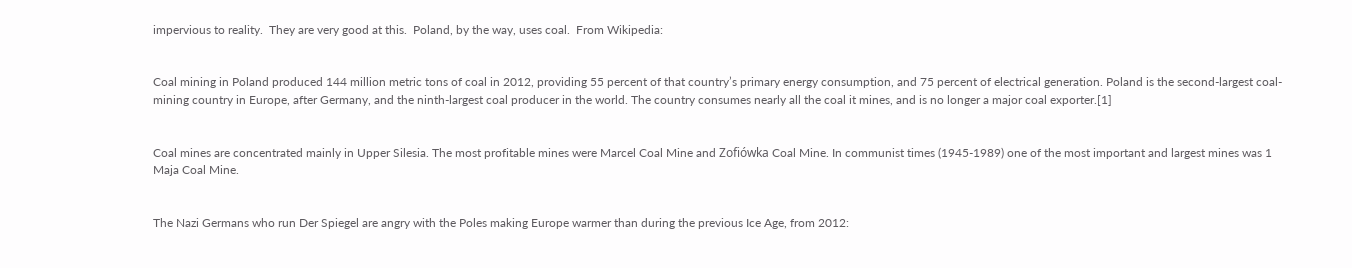impervious to reality.  They are very good at this.  Poland, by the way, uses coal.  From Wikipedia:


Coal mining in Poland produced 144 million metric tons of coal in 2012, providing 55 percent of that country’s primary energy consumption, and 75 percent of electrical generation. Poland is the second-largest coal-mining country in Europe, after Germany, and the ninth-largest coal producer in the world. The country consumes nearly all the coal it mines, and is no longer a major coal exporter.[1]


Coal mines are concentrated mainly in Upper Silesia. The most profitable mines were Marcel Coal Mine and Zofiówka Coal Mine. In communist times (1945-1989) one of the most important and largest mines was 1 Maja Coal Mine.


The Nazi Germans who run Der Spiegel are angry with the Poles making Europe warmer than during the previous Ice Age, from 2012: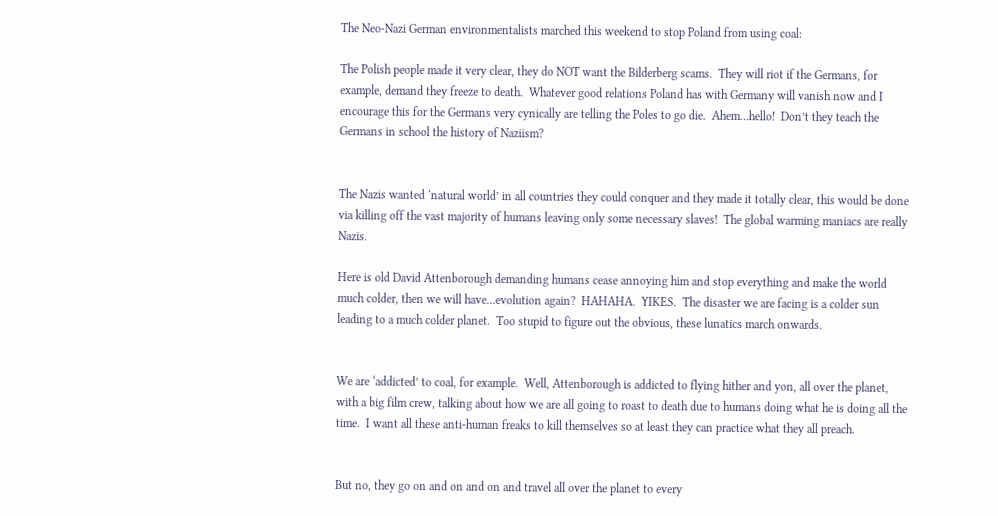The Neo-Nazi German environmentalists marched this weekend to stop Poland from using coal:

The Polish people made it very clear, they do NOT want the Bilderberg scams.  They will riot if the Germans, for example, demand they freeze to death.  Whatever good relations Poland has with Germany will vanish now and I encourage this for the Germans very cynically are telling the Poles to go die.  Ahem…hello!  Don’t they teach the Germans in school the history of Naziism?


The Nazis wanted ‘natural world’ in all countries they could conquer and they made it totally clear, this would be done via killing off the vast majority of humans leaving only some necessary slaves!  The global warming maniacs are really Nazis.

Here is old David Attenborough demanding humans cease annoying him and stop everything and make the world much colder, then we will have…evolution again?  HAHAHA.  YIKES.  The disaster we are facing is a colder sun leading to a much colder planet.  Too stupid to figure out the obvious, these lunatics march onwards.


We are ‘addicted’ to coal, for example.  Well, Attenborough is addicted to flying hither and yon, all over the planet, with a big film crew, talking about how we are all going to roast to death due to humans doing what he is doing all the time.  I want all these anti-human freaks to kill themselves so at least they can practice what they all preach.


But no, they go on and on and on and travel all over the planet to every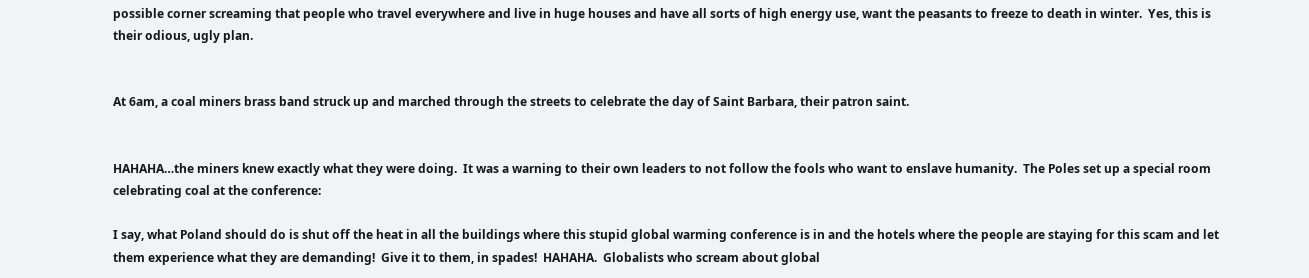possible corner screaming that people who travel everywhere and live in huge houses and have all sorts of high energy use, want the peasants to freeze to death in winter.  Yes, this is their odious, ugly plan.


At 6am, a coal miners brass band struck up and marched through the streets to celebrate the day of Saint Barbara, their patron saint.


HAHAHA…the miners knew exactly what they were doing.  It was a warning to their own leaders to not follow the fools who want to enslave humanity.  The Poles set up a special room celebrating coal at the conference:

I say, what Poland should do is shut off the heat in all the buildings where this stupid global warming conference is in and the hotels where the people are staying for this scam and let them experience what they are demanding!  Give it to them, in spades!  HAHAHA.  Globalists who scream about global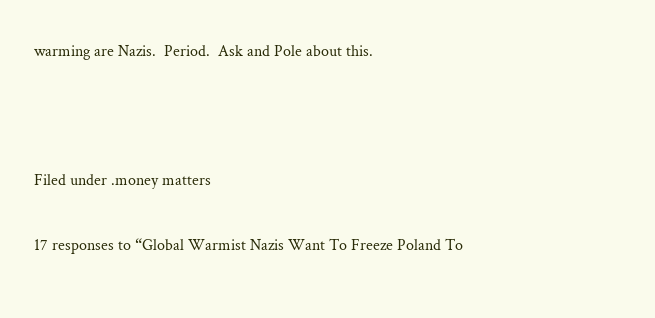warming are Nazis.  Period.  Ask and Pole about this.



Filed under .money matters

17 responses to “Global Warmist Nazis Want To Freeze Poland To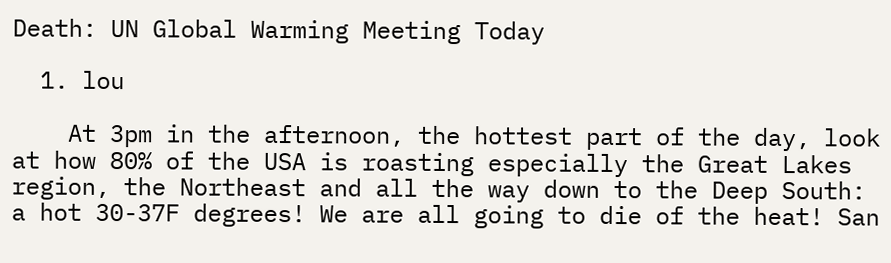Death: UN Global Warming Meeting Today

  1. lou

    At 3pm in the afternoon, the hottest part of the day, look at how 80% of the USA is roasting especially the Great Lakes region, the Northeast and all the way down to the Deep South: a hot 30-37F degrees! We are all going to die of the heat! San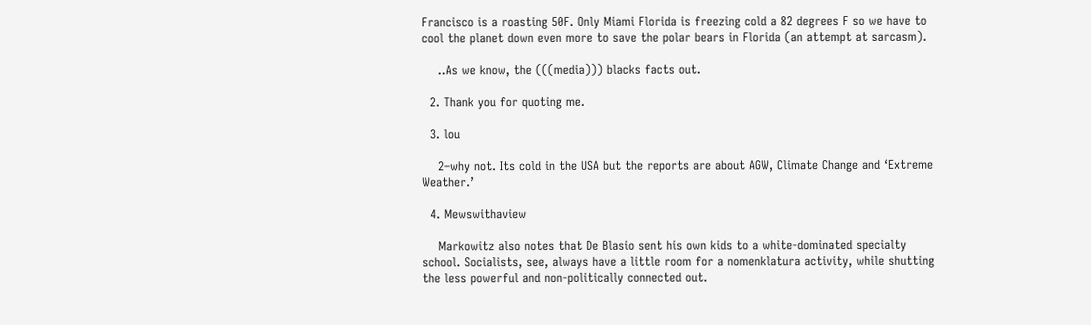Francisco is a roasting 50F. Only Miami Florida is freezing cold a 82 degrees F so we have to cool the planet down even more to save the polar bears in Florida (an attempt at sarcasm).

    ..As we know, the (((media))) blacks facts out.

  2. Thank you for quoting me.

  3. lou

    2–why not. Its cold in the USA but the reports are about AGW, Climate Change and ‘Extreme Weather.’

  4. Mewswithaview

    Markowitz also notes that De Blasio sent his own kids to a white-dominated specialty school. Socialists, see, always have a little room for a nomenklatura activity, while shutting the less powerful and non-politically connected out.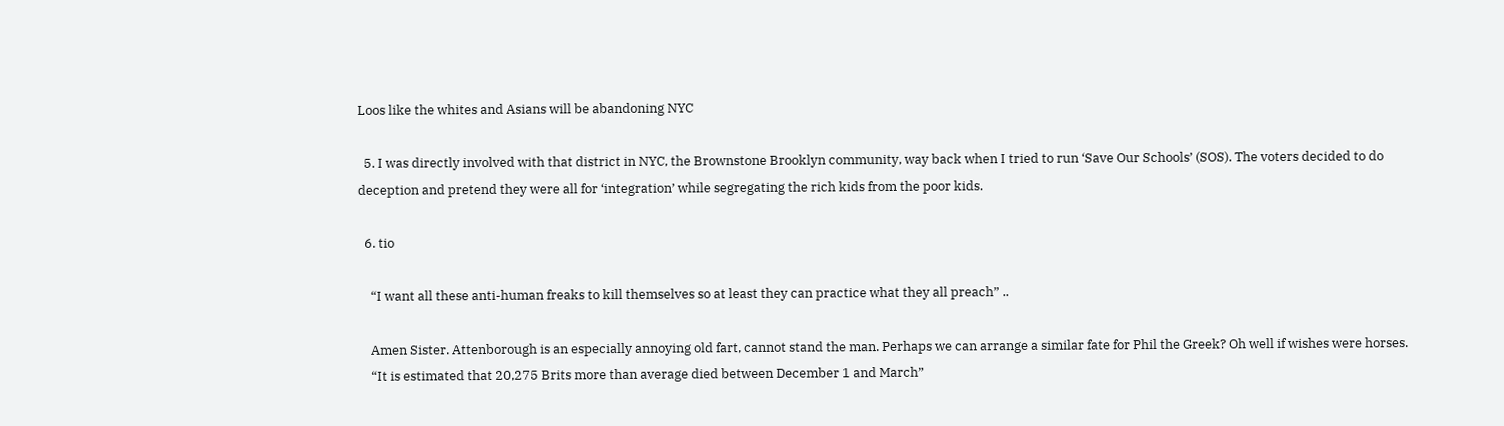Loos like the whites and Asians will be abandoning NYC

  5. I was directly involved with that district in NYC, the Brownstone Brooklyn community, way back when I tried to run ‘Save Our Schools’ (SOS). The voters decided to do deception and pretend they were all for ‘integration’ while segregating the rich kids from the poor kids.

  6. tio

    “I want all these anti-human freaks to kill themselves so at least they can practice what they all preach” ..

    Amen Sister. Attenborough is an especially annoying old fart, cannot stand the man. Perhaps we can arrange a similar fate for Phil the Greek? Oh well if wishes were horses.
    “It is estimated that 20,275 Brits more than average died between December 1 and March”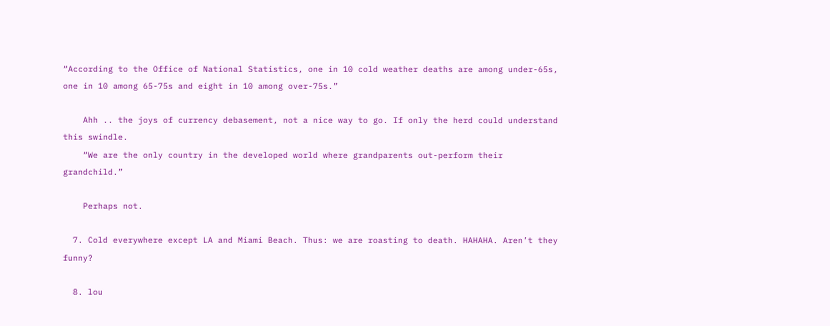“According to the Office of National Statistics, one in 10 cold weather deaths are among under-65s, one in 10 among 65-75s and eight in 10 among over-75s.”

    Ahh .. the joys of currency debasement, not a nice way to go. If only the herd could understand this swindle.
    “We are the only country in the developed world where grandparents out-perform their grandchild.”

    Perhaps not.

  7. Cold everywhere except LA and Miami Beach. Thus: we are roasting to death. HAHAHA. Aren’t they funny?

  8. lou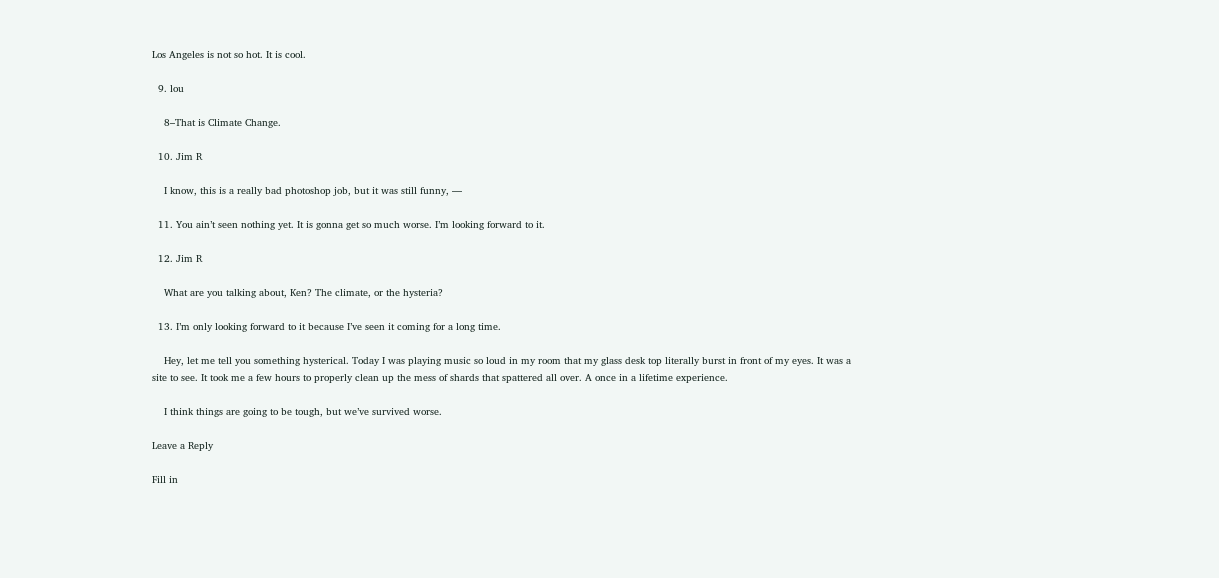Los Angeles is not so hot. It is cool.

  9. lou

    8–That is Climate Change.

  10. Jim R

    I know, this is a really bad photoshop job, but it was still funny, —

  11. You ain’t seen nothing yet. It is gonna get so much worse. I’m looking forward to it.

  12. Jim R

    What are you talking about, Ken? The climate, or the hysteria?

  13. I’m only looking forward to it because I’ve seen it coming for a long time.

    Hey, let me tell you something hysterical. Today I was playing music so loud in my room that my glass desk top literally burst in front of my eyes. It was a site to see. It took me a few hours to properly clean up the mess of shards that spattered all over. A once in a lifetime experience.

    I think things are going to be tough, but we’ve survived worse.

Leave a Reply

Fill in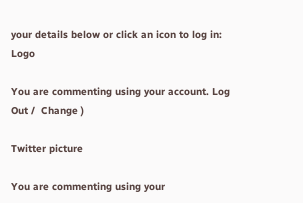your details below or click an icon to log in: Logo

You are commenting using your account. Log Out /  Change )

Twitter picture

You are commenting using your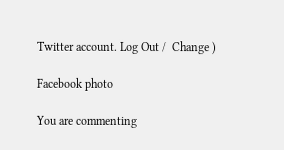Twitter account. Log Out /  Change )

Facebook photo

You are commenting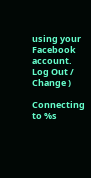using your Facebook account. Log Out /  Change )

Connecting to %s